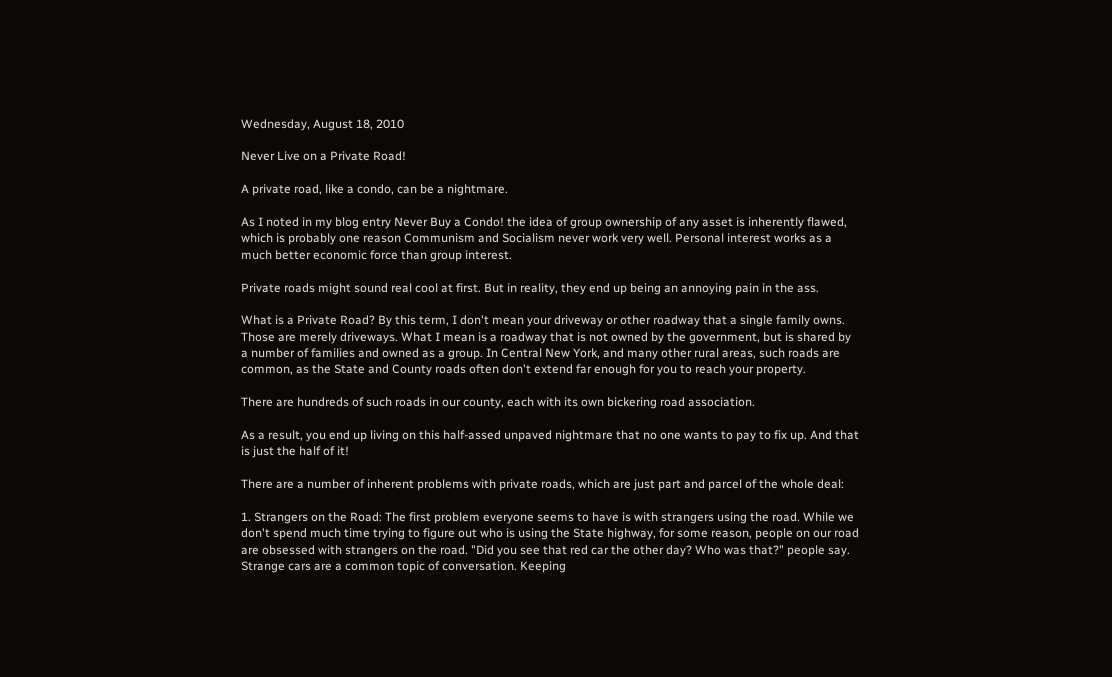Wednesday, August 18, 2010

Never Live on a Private Road!

A private road, like a condo, can be a nightmare.

As I noted in my blog entry Never Buy a Condo! the idea of group ownership of any asset is inherently flawed, which is probably one reason Communism and Socialism never work very well. Personal interest works as a much better economic force than group interest.

Private roads might sound real cool at first. But in reality, they end up being an annoying pain in the ass.

What is a Private Road? By this term, I don't mean your driveway or other roadway that a single family owns. Those are merely driveways. What I mean is a roadway that is not owned by the government, but is shared by a number of families and owned as a group. In Central New York, and many other rural areas, such roads are common, as the State and County roads often don't extend far enough for you to reach your property.

There are hundreds of such roads in our county, each with its own bickering road association.

As a result, you end up living on this half-assed unpaved nightmare that no one wants to pay to fix up. And that is just the half of it!

There are a number of inherent problems with private roads, which are just part and parcel of the whole deal:

1. Strangers on the Road: The first problem everyone seems to have is with strangers using the road. While we don't spend much time trying to figure out who is using the State highway, for some reason, people on our road are obsessed with strangers on the road. "Did you see that red car the other day? Who was that?" people say. Strange cars are a common topic of conversation. Keeping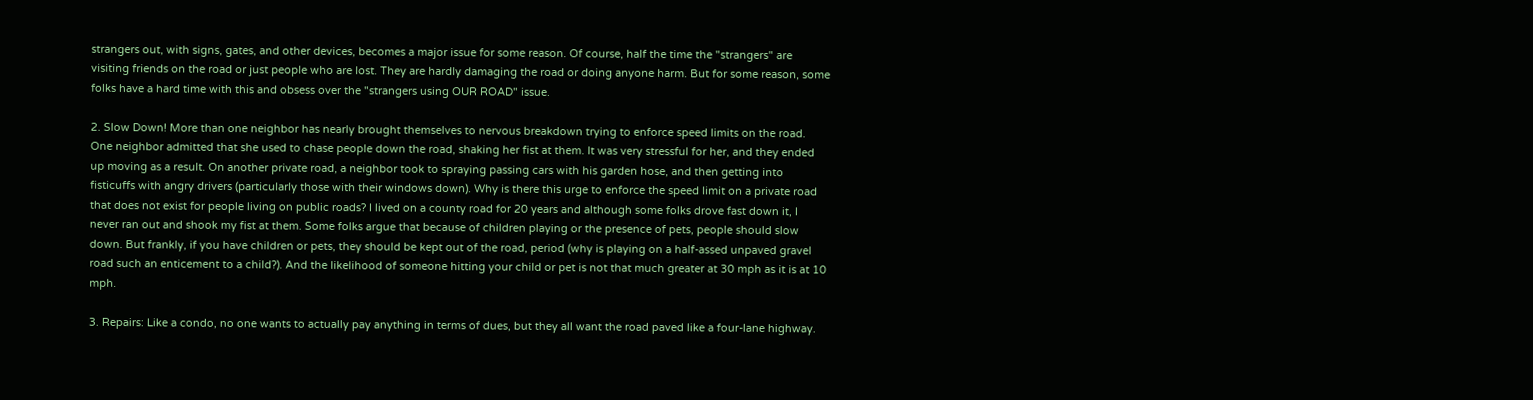strangers out, with signs, gates, and other devices, becomes a major issue for some reason. Of course, half the time the "strangers" are visiting friends on the road or just people who are lost. They are hardly damaging the road or doing anyone harm. But for some reason, some folks have a hard time with this and obsess over the "strangers using OUR ROAD" issue.

2. Slow Down! More than one neighbor has nearly brought themselves to nervous breakdown trying to enforce speed limits on the road. One neighbor admitted that she used to chase people down the road, shaking her fist at them. It was very stressful for her, and they ended up moving as a result. On another private road, a neighbor took to spraying passing cars with his garden hose, and then getting into fisticuffs with angry drivers (particularly those with their windows down). Why is there this urge to enforce the speed limit on a private road that does not exist for people living on public roads? I lived on a county road for 20 years and although some folks drove fast down it, I never ran out and shook my fist at them. Some folks argue that because of children playing or the presence of pets, people should slow down. But frankly, if you have children or pets, they should be kept out of the road, period (why is playing on a half-assed unpaved gravel road such an enticement to a child?). And the likelihood of someone hitting your child or pet is not that much greater at 30 mph as it is at 10 mph.

3. Repairs: Like a condo, no one wants to actually pay anything in terms of dues, but they all want the road paved like a four-lane highway.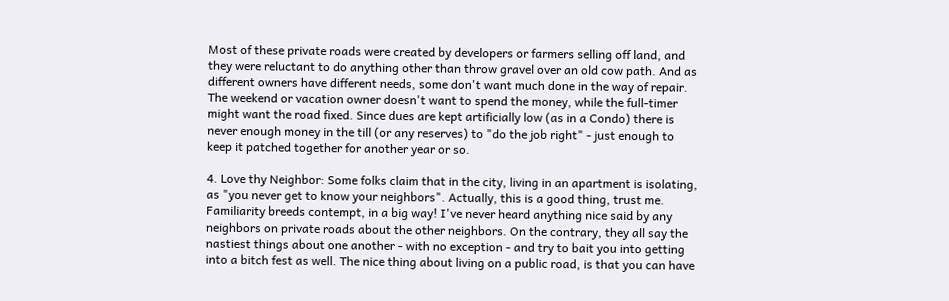Most of these private roads were created by developers or farmers selling off land, and they were reluctant to do anything other than throw gravel over an old cow path. And as different owners have different needs, some don't want much done in the way of repair. The weekend or vacation owner doesn't want to spend the money, while the full-timer might want the road fixed. Since dues are kept artificially low (as in a Condo) there is never enough money in the till (or any reserves) to "do the job right" - just enough to keep it patched together for another year or so.

4. Love thy Neighbor: Some folks claim that in the city, living in an apartment is isolating, as "you never get to know your neighbors". Actually, this is a good thing, trust me. Familiarity breeds contempt, in a big way! I've never heard anything nice said by any neighbors on private roads about the other neighbors. On the contrary, they all say the nastiest things about one another - with no exception - and try to bait you into getting into a bitch fest as well. The nice thing about living on a public road, is that you can have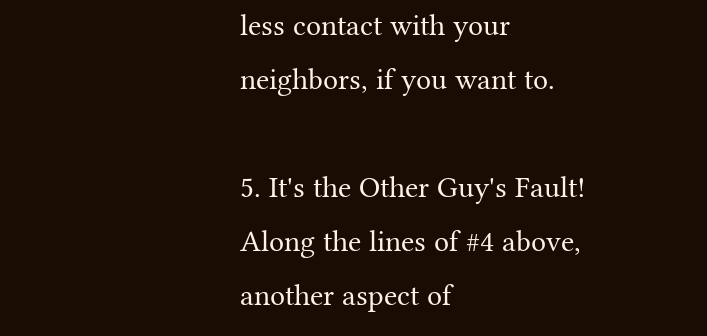less contact with your neighbors, if you want to.

5. It's the Other Guy's Fault! Along the lines of #4 above, another aspect of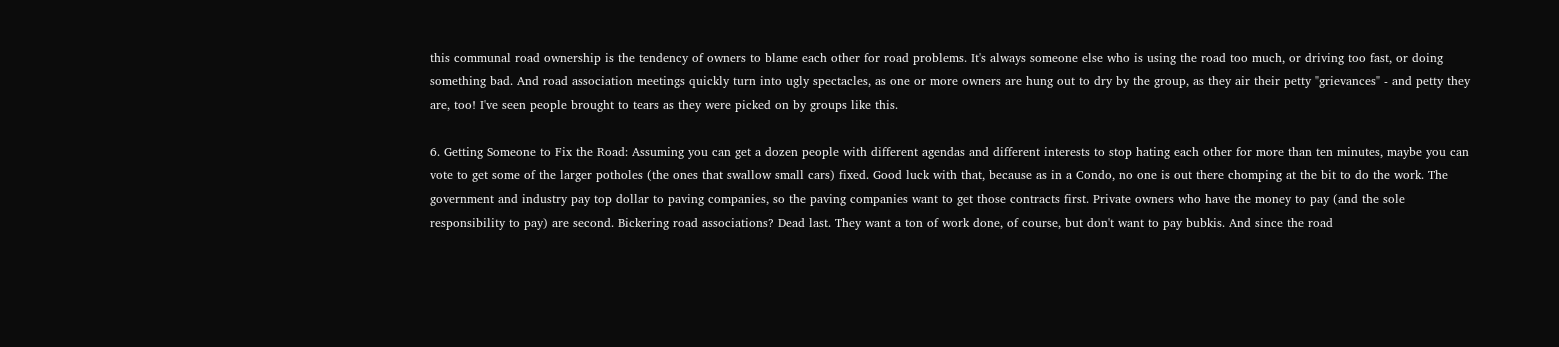this communal road ownership is the tendency of owners to blame each other for road problems. It's always someone else who is using the road too much, or driving too fast, or doing something bad. And road association meetings quickly turn into ugly spectacles, as one or more owners are hung out to dry by the group, as they air their petty "grievances" - and petty they are, too! I've seen people brought to tears as they were picked on by groups like this.

6. Getting Someone to Fix the Road: Assuming you can get a dozen people with different agendas and different interests to stop hating each other for more than ten minutes, maybe you can vote to get some of the larger potholes (the ones that swallow small cars) fixed. Good luck with that, because as in a Condo, no one is out there chomping at the bit to do the work. The government and industry pay top dollar to paving companies, so the paving companies want to get those contracts first. Private owners who have the money to pay (and the sole responsibility to pay) are second. Bickering road associations? Dead last. They want a ton of work done, of course, but don't want to pay bubkis. And since the road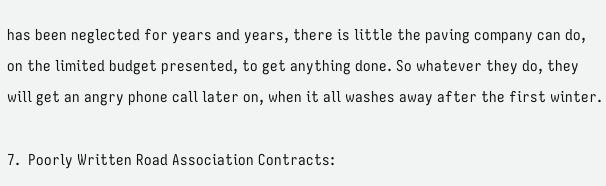has been neglected for years and years, there is little the paving company can do, on the limited budget presented, to get anything done. So whatever they do, they will get an angry phone call later on, when it all washes away after the first winter.

7.  Poorly Written Road Association Contracts: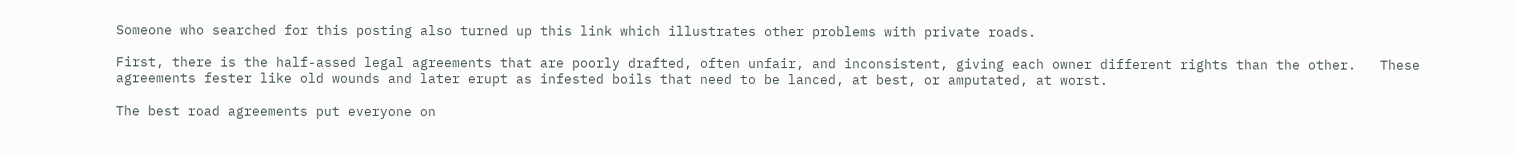Someone who searched for this posting also turned up this link which illustrates other problems with private roads.

First, there is the half-assed legal agreements that are poorly drafted, often unfair, and inconsistent, giving each owner different rights than the other.   These agreements fester like old wounds and later erupt as infested boils that need to be lanced, at best, or amputated, at worst.

The best road agreements put everyone on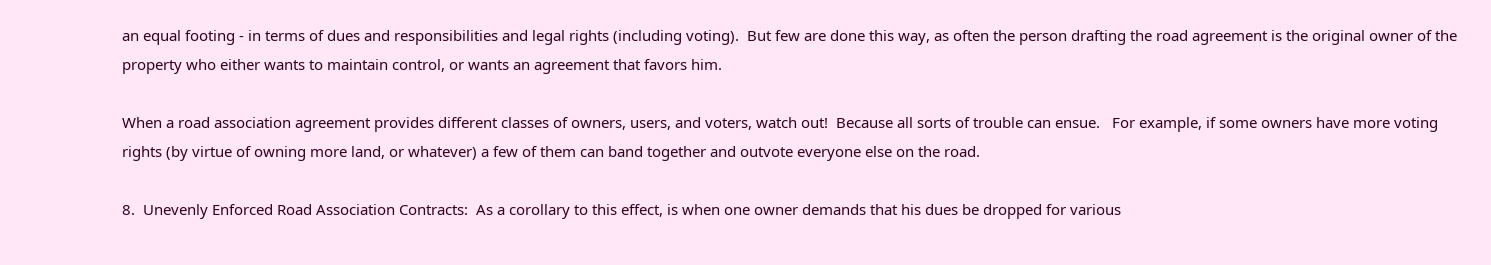an equal footing - in terms of dues and responsibilities and legal rights (including voting).  But few are done this way, as often the person drafting the road agreement is the original owner of the property who either wants to maintain control, or wants an agreement that favors him.

When a road association agreement provides different classes of owners, users, and voters, watch out!  Because all sorts of trouble can ensue.   For example, if some owners have more voting rights (by virtue of owning more land, or whatever) a few of them can band together and outvote everyone else on the road.

8.  Unevenly Enforced Road Association Contracts:  As a corollary to this effect, is when one owner demands that his dues be dropped for various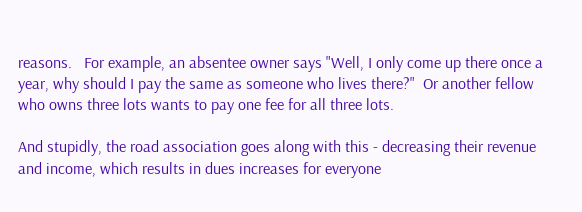reasons.   For example, an absentee owner says "Well, I only come up there once a year, why should I pay the same as someone who lives there?"  Or another fellow who owns three lots wants to pay one fee for all three lots.

And stupidly, the road association goes along with this - decreasing their revenue and income, which results in dues increases for everyone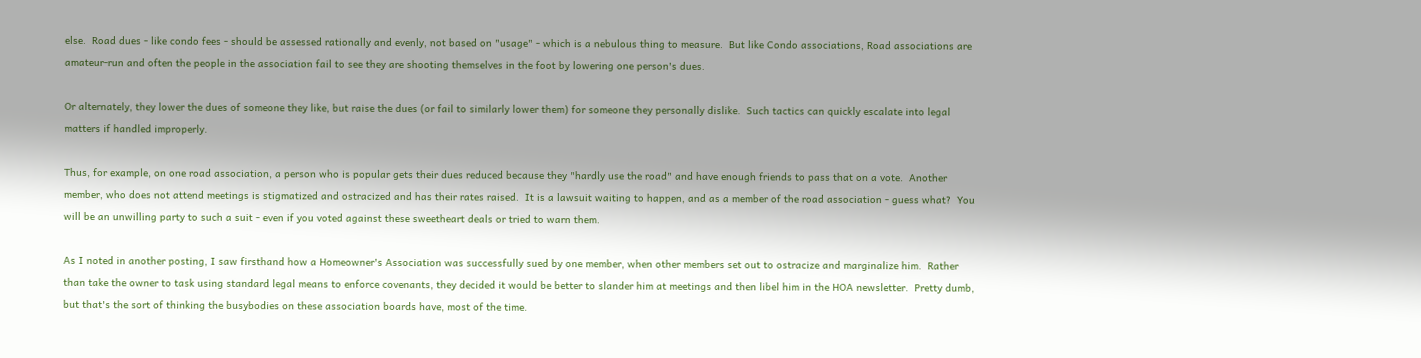else.  Road dues - like condo fees - should be assessed rationally and evenly, not based on "usage" - which is a nebulous thing to measure.  But like Condo associations, Road associations are amateur-run and often the people in the association fail to see they are shooting themselves in the foot by lowering one person's dues.

Or alternately, they lower the dues of someone they like, but raise the dues (or fail to similarly lower them) for someone they personally dislike.  Such tactics can quickly escalate into legal matters if handled improperly.

Thus, for example, on one road association, a person who is popular gets their dues reduced because they "hardly use the road" and have enough friends to pass that on a vote.  Another member, who does not attend meetings is stigmatized and ostracized and has their rates raised.  It is a lawsuit waiting to happen, and as a member of the road association - guess what?  You will be an unwilling party to such a suit - even if you voted against these sweetheart deals or tried to warn them.

As I noted in another posting, I saw firsthand how a Homeowner's Association was successfully sued by one member, when other members set out to ostracize and marginalize him.  Rather than take the owner to task using standard legal means to enforce covenants, they decided it would be better to slander him at meetings and then libel him in the HOA newsletter.  Pretty dumb, but that's the sort of thinking the busybodies on these association boards have, most of the time.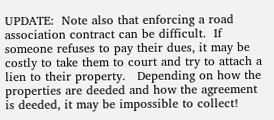UPDATE:  Note also that enforcing a road association contract can be difficult.  If someone refuses to pay their dues, it may be costly to take them to court and try to attach a lien to their property.   Depending on how the properties are deeded and how the agreement is deeded, it may be impossible to collect!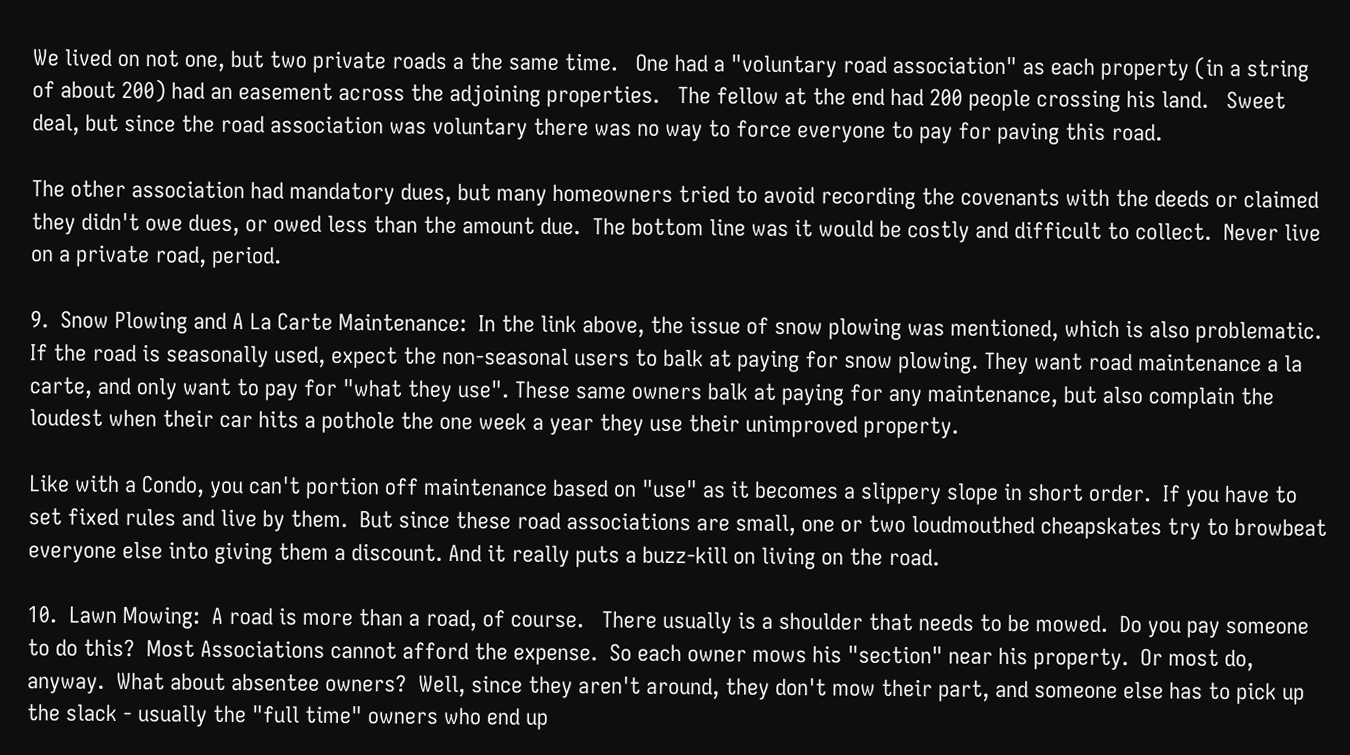We lived on not one, but two private roads a the same time.   One had a "voluntary road association" as each property (in a string of about 200) had an easement across the adjoining properties.   The fellow at the end had 200 people crossing his land.   Sweet deal, but since the road association was voluntary there was no way to force everyone to pay for paving this road.

The other association had mandatory dues, but many homeowners tried to avoid recording the covenants with the deeds or claimed they didn't owe dues, or owed less than the amount due.  The bottom line was it would be costly and difficult to collect.  Never live on a private road, period.

9.  Snow Plowing and A La Carte Maintenance:  In the link above, the issue of snow plowing was mentioned, which is also problematic.  If the road is seasonally used, expect the non-seasonal users to balk at paying for snow plowing. They want road maintenance a la carte, and only want to pay for "what they use". These same owners balk at paying for any maintenance, but also complain the loudest when their car hits a pothole the one week a year they use their unimproved property.

Like with a Condo, you can't portion off maintenance based on "use" as it becomes a slippery slope in short order.  If you have to set fixed rules and live by them.  But since these road associations are small, one or two loudmouthed cheapskates try to browbeat everyone else into giving them a discount. And it really puts a buzz-kill on living on the road.

10.  Lawn Mowing:  A road is more than a road, of course.   There usually is a shoulder that needs to be mowed.  Do you pay someone to do this?  Most Associations cannot afford the expense.  So each owner mows his "section" near his property.  Or most do, anyway.  What about absentee owners?  Well, since they aren't around, they don't mow their part, and someone else has to pick up the slack - usually the "full time" owners who end up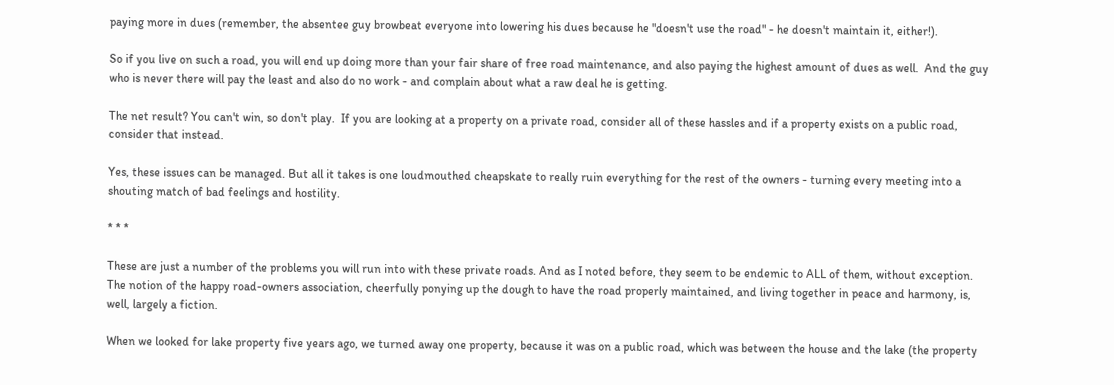paying more in dues (remember, the absentee guy browbeat everyone into lowering his dues because he "doesn't use the road" - he doesn't maintain it, either!).

So if you live on such a road, you will end up doing more than your fair share of free road maintenance, and also paying the highest amount of dues as well.  And the guy who is never there will pay the least and also do no work - and complain about what a raw deal he is getting.

The net result? You can't win, so don't play.  If you are looking at a property on a private road, consider all of these hassles and if a property exists on a public road, consider that instead.

Yes, these issues can be managed. But all it takes is one loudmouthed cheapskate to really ruin everything for the rest of the owners - turning every meeting into a shouting match of bad feelings and hostility.

* * *

These are just a number of the problems you will run into with these private roads. And as I noted before, they seem to be endemic to ALL of them, without exception. The notion of the happy road-owners association, cheerfully ponying up the dough to have the road properly maintained, and living together in peace and harmony, is, well, largely a fiction.

When we looked for lake property five years ago, we turned away one property, because it was on a public road, which was between the house and the lake (the property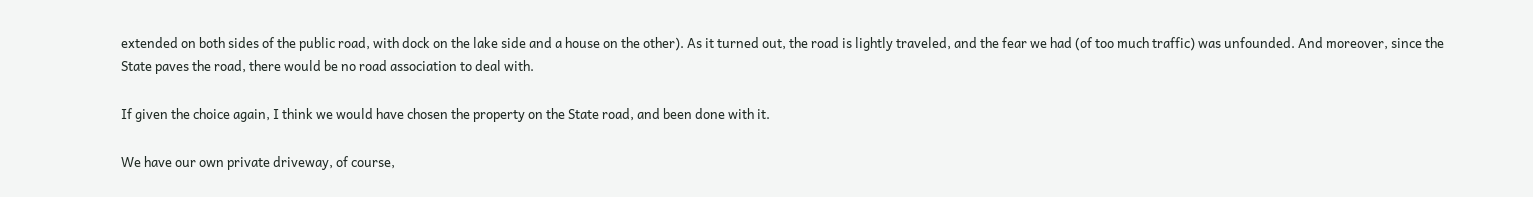extended on both sides of the public road, with dock on the lake side and a house on the other). As it turned out, the road is lightly traveled, and the fear we had (of too much traffic) was unfounded. And moreover, since the State paves the road, there would be no road association to deal with.

If given the choice again, I think we would have chosen the property on the State road, and been done with it.

We have our own private driveway, of course,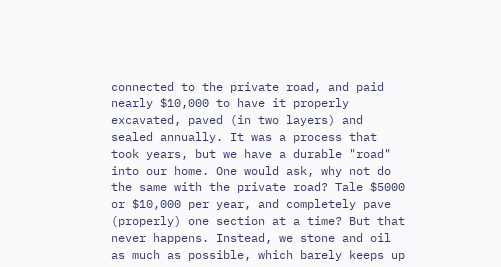connected to the private road, and paid nearly $10,000 to have it properly excavated, paved (in two layers) and sealed annually. It was a process that took years, but we have a durable "road" into our home. One would ask, why not do the same with the private road? Tale $5000 or $10,000 per year, and completely pave (properly) one section at a time? But that never happens. Instead, we stone and oil as much as possible, which barely keeps up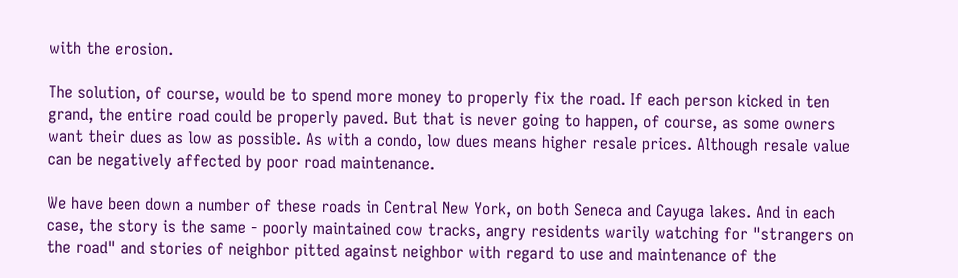with the erosion.

The solution, of course, would be to spend more money to properly fix the road. If each person kicked in ten grand, the entire road could be properly paved. But that is never going to happen, of course, as some owners want their dues as low as possible. As with a condo, low dues means higher resale prices. Although resale value can be negatively affected by poor road maintenance.

We have been down a number of these roads in Central New York, on both Seneca and Cayuga lakes. And in each case, the story is the same - poorly maintained cow tracks, angry residents warily watching for "strangers on the road" and stories of neighbor pitted against neighbor with regard to use and maintenance of the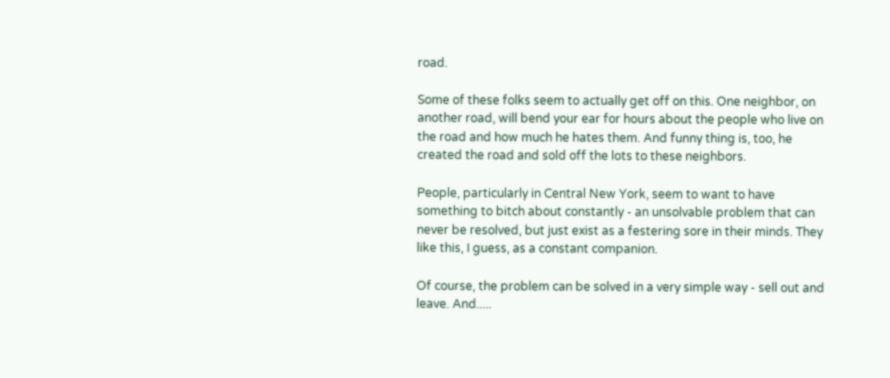road.

Some of these folks seem to actually get off on this. One neighbor, on another road, will bend your ear for hours about the people who live on the road and how much he hates them. And funny thing is, too, he created the road and sold off the lots to these neighbors.

People, particularly in Central New York, seem to want to have something to bitch about constantly - an unsolvable problem that can never be resolved, but just exist as a festering sore in their minds. They like this, I guess, as a constant companion.

Of course, the problem can be solved in a very simple way - sell out and leave. And.....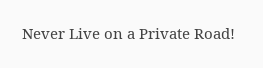Never Live on a Private Road!